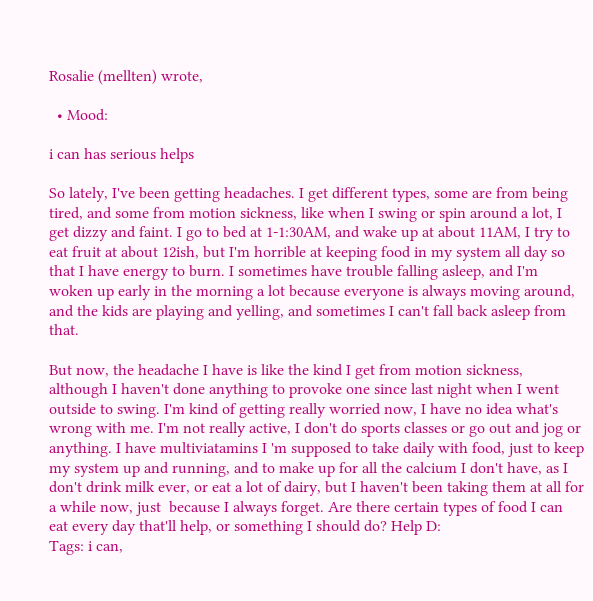Rosalie (mellten) wrote,

  • Mood:

i can has serious helps

So lately, I've been getting headaches. I get different types, some are from being tired, and some from motion sickness, like when I swing or spin around a lot, I get dizzy and faint. I go to bed at 1-1:30AM, and wake up at about 11AM, I try to eat fruit at about 12ish, but I'm horrible at keeping food in my system all day so that I have energy to burn. I sometimes have trouble falling asleep, and I'm woken up early in the morning a lot because everyone is always moving around, and the kids are playing and yelling, and sometimes I can't fall back asleep from that.

But now, the headache I have is like the kind I get from motion sickness, although I haven't done anything to provoke one since last night when I went outside to swing. I'm kind of getting really worried now, I have no idea what's wrong with me. I'm not really active, I don't do sports classes or go out and jog or anything. I have multiviatamins I 'm supposed to take daily with food, just to keep my system up and running, and to make up for all the calcium I don't have, as I don't drink milk ever, or eat a lot of dairy, but I haven't been taking them at all for a while now, just  because I always forget. Are there certain types of food I can eat every day that'll help, or something I should do? Help D:
Tags: i can,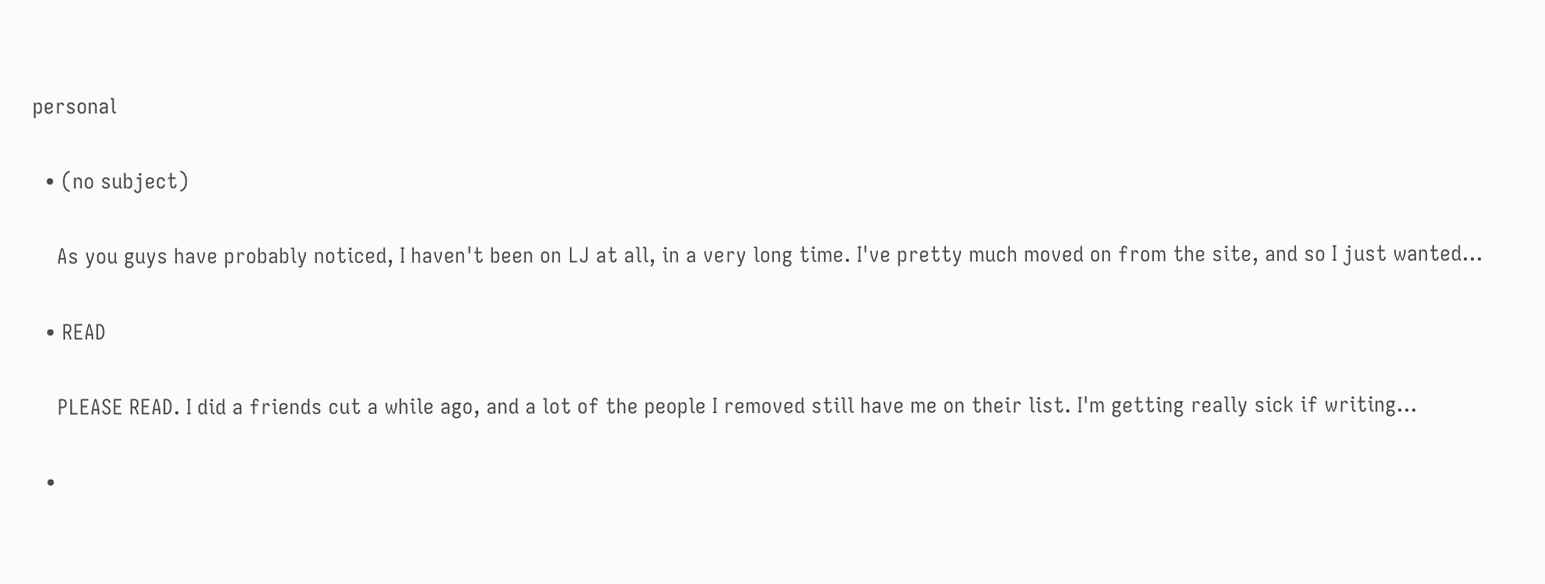personal

  • (no subject)

    As you guys have probably noticed, I haven't been on LJ at all, in a very long time. I've pretty much moved on from the site, and so I just wanted…

  • READ

    PLEASE READ. I did a friends cut a while ago, and a lot of the people I removed still have me on their list. I'm getting really sick if writing…

  •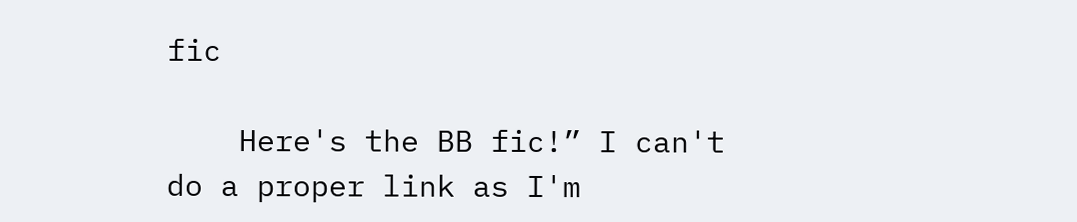fic

    Here's the BB fic!” I can't do a proper link as I'm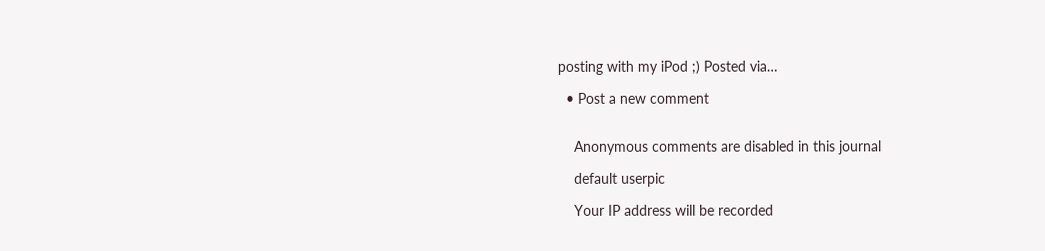posting with my iPod ;) Posted via…

  • Post a new comment


    Anonymous comments are disabled in this journal

    default userpic

    Your IP address will be recorded